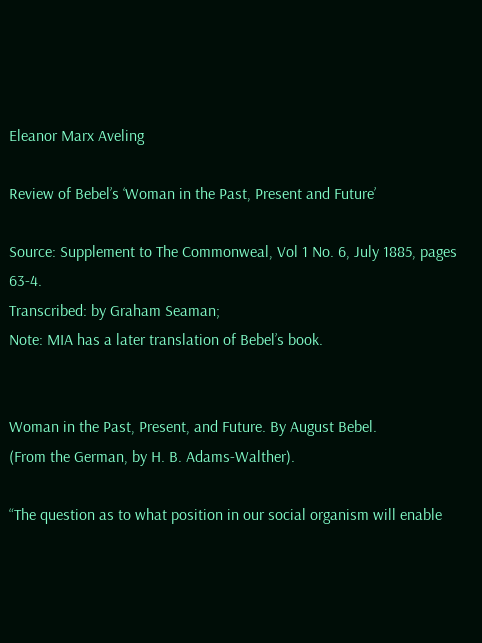Eleanor Marx Aveling

Review of Bebel’s ‘Woman in the Past, Present and Future’

Source: Supplement to The Commonweal, Vol 1 No. 6, July 1885, pages 63-4.
Transcribed: by Graham Seaman;
Note: MIA has a later translation of Bebel’s book.


Woman in the Past, Present, and Future. By August Bebel.
(From the German, by H. B. Adams-Walther).

“The question as to what position in our social organism will enable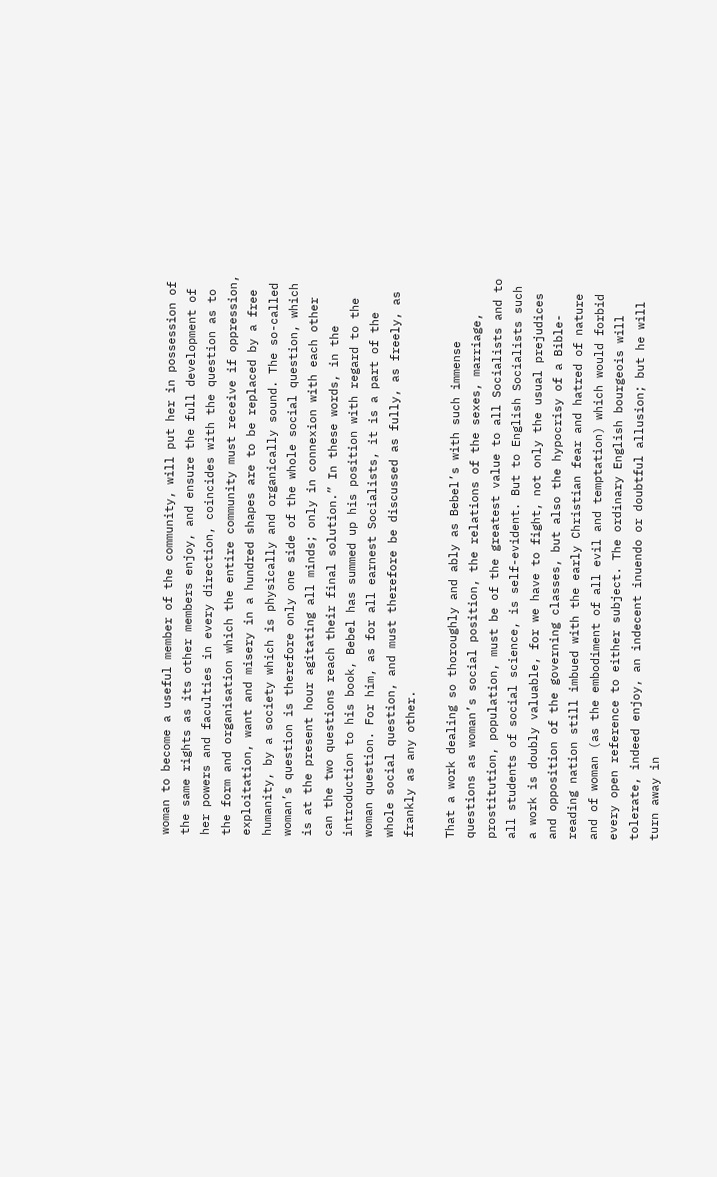woman to become a useful member of the community, will put her in possession of the same rights as its other members enjoy, and ensure the full development of her powers and faculties in every direction, coincides with the question as to the form and organisation which the entire community must receive if oppression, exploitation, want and misery in a hundred shapes are to be replaced by a free humanity, by a society which is physically and organically sound. The so-called woman’s question is therefore only one side of the whole social question, which is at the present hour agitating all minds; only in connexion with each other can the two questions reach their final solution.” In these words, in the introduction to his book, Bebel has summed up his position with regard to the woman question. For him, as for all earnest Socialists, it is a part of the whole social question, and must therefore be discussed as fully, as freely, as frankly as any other.

That a work dealing so thoroughly and ably as Bebel’s with such immense questions as woman’s social position, the relations of the sexes, marriage, prostitution, population, must be of the greatest value to all Socialists and to all students of social science, is self-evident. But to English Socialists such a work is doubly valuable, for we have to fight, not only the usual prejudices and opposition of the governing classes, but also the hypocrisy of a Bible-reading nation still imbued with the early Christian fear and hatred of nature and of woman (as the embodiment of all evil and temptation) which would forbid every open reference to either subject. The ordinary English bourgeois will tolerate, indeed enjoy, an indecent inuendo or doubtful allusion; but he will turn away in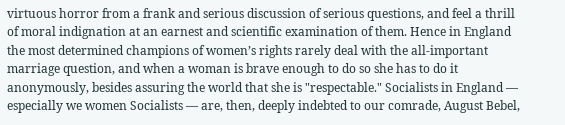virtuous horror from a frank and serious discussion of serious questions, and feel a thrill of moral indignation at an earnest and scientific examination of them. Hence in England the most determined champions of women’s rights rarely deal with the all-important marriage question, and when a woman is brave enough to do so she has to do it anonymously, besides assuring the world that she is "respectable." Socialists in England — especially we women Socialists — are, then, deeply indebted to our comrade, August Bebel,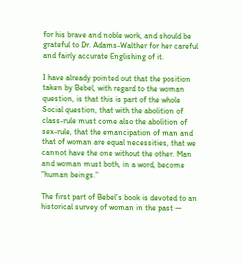for his brave and noble work, and should be grateful to Dr. Adams-Walther for her careful and fairly accurate Englishing of it.

I have already pointed out that the position taken by Bebel, with regard to the woman question, is that this is part of the whole Social question, that with the abolition of class-rule must come also the abolition of sex-rule, that the emancipation of man and that of woman are equal necessities, that we cannot have the one without the other. Man and woman must both, in a word, become "human beings.”

The first part of Bebel’s book is devoted to an historical survey of woman in the past —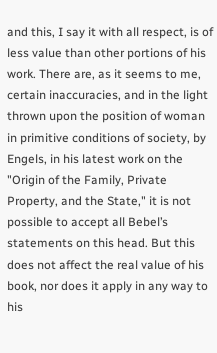and this, I say it with all respect, is of less value than other portions of his work. There are, as it seems to me, certain inaccuracies, and in the light thrown upon the position of woman in primitive conditions of society, by Engels, in his latest work on the "Origin of the Family, Private Property, and the State," it is not possible to accept all Bebel’s statements on this head. But this does not affect the real value of his book, nor does it apply in any way to his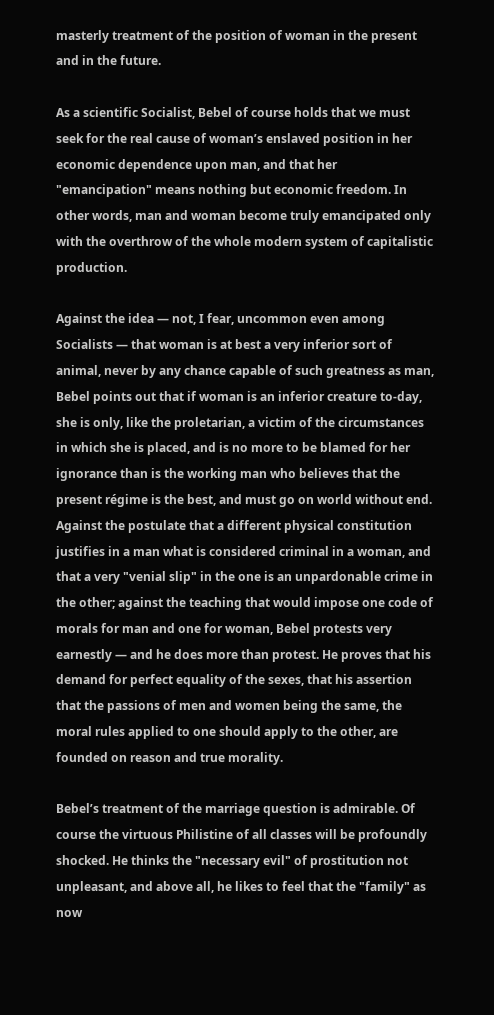masterly treatment of the position of woman in the present and in the future.

As a scientific Socialist, Bebel of course holds that we must seek for the real cause of woman’s enslaved position in her economic dependence upon man, and that her "emancipation" means nothing but economic freedom. In other words, man and woman become truly emancipated only with the overthrow of the whole modern system of capitalistic production.

Against the idea — not, I fear, uncommon even among Socialists — that woman is at best a very inferior sort of animal, never by any chance capable of such greatness as man, Bebel points out that if woman is an inferior creature to-day, she is only, like the proletarian, a victim of the circumstances in which she is placed, and is no more to be blamed for her ignorance than is the working man who believes that the present régime is the best, and must go on world without end. Against the postulate that a different physical constitution justifies in a man what is considered criminal in a woman, and that a very "venial slip" in the one is an unpardonable crime in the other; against the teaching that would impose one code of morals for man and one for woman, Bebel protests very earnestly — and he does more than protest. He proves that his demand for perfect equality of the sexes, that his assertion that the passions of men and women being the same, the moral rules applied to one should apply to the other, are founded on reason and true morality.

Bebel’s treatment of the marriage question is admirable. Of course the virtuous Philistine of all classes will be profoundly shocked. He thinks the "necessary evil" of prostitution not unpleasant, and above all, he likes to feel that the "family" as now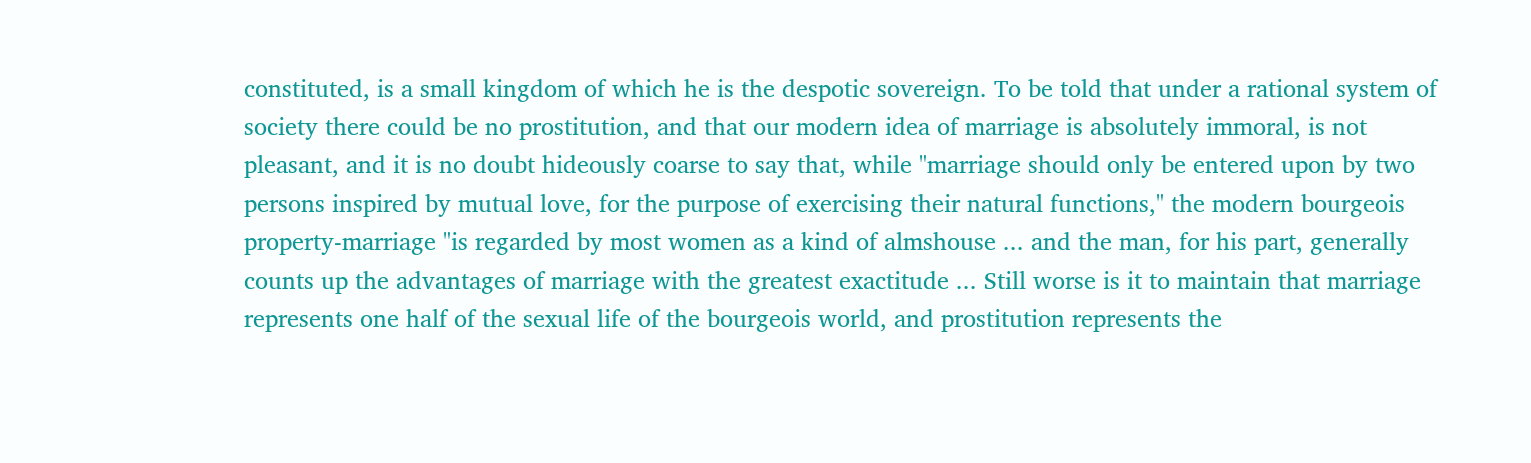constituted, is a small kingdom of which he is the despotic sovereign. To be told that under a rational system of society there could be no prostitution, and that our modern idea of marriage is absolutely immoral, is not pleasant, and it is no doubt hideously coarse to say that, while "marriage should only be entered upon by two persons inspired by mutual love, for the purpose of exercising their natural functions," the modern bourgeois property-marriage "is regarded by most women as a kind of almshouse ... and the man, for his part, generally counts up the advantages of marriage with the greatest exactitude ... Still worse is it to maintain that marriage represents one half of the sexual life of the bourgeois world, and prostitution represents the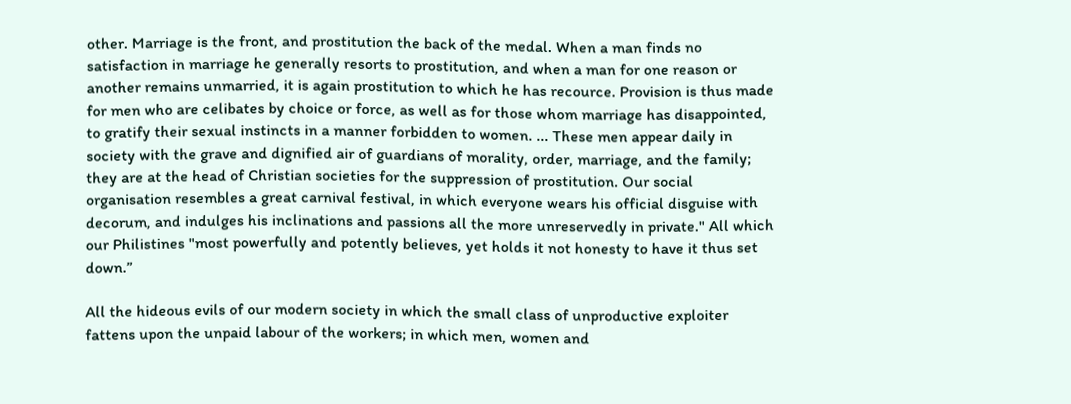other. Marriage is the front, and prostitution the back of the medal. When a man finds no satisfaction in marriage he generally resorts to prostitution, and when a man for one reason or another remains unmarried, it is again prostitution to which he has recource. Provision is thus made for men who are celibates by choice or force, as well as for those whom marriage has disappointed, to gratify their sexual instincts in a manner forbidden to women. ... These men appear daily in society with the grave and dignified air of guardians of morality, order, marriage, and the family; they are at the head of Christian societies for the suppression of prostitution. Our social organisation resembles a great carnival festival, in which everyone wears his official disguise with decorum, and indulges his inclinations and passions all the more unreservedly in private." All which our Philistines "most powerfully and potently believes, yet holds it not honesty to have it thus set down.”

All the hideous evils of our modern society in which the small class of unproductive exploiter fattens upon the unpaid labour of the workers; in which men, women and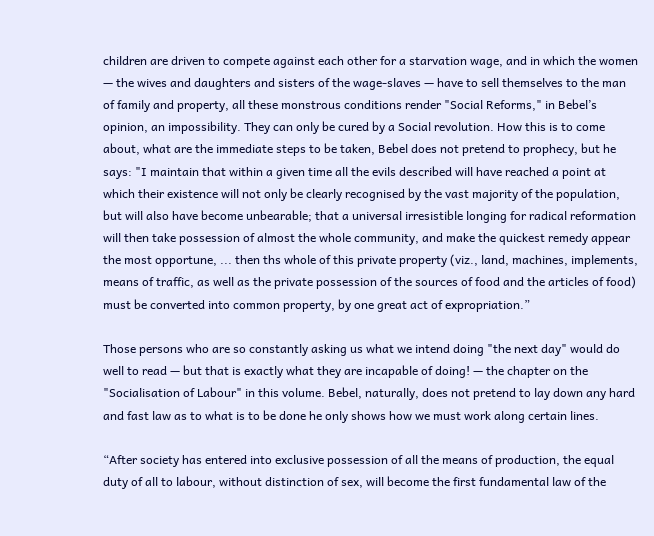children are driven to compete against each other for a starvation wage, and in which the women — the wives and daughters and sisters of the wage-slaves — have to sell themselves to the man of family and property, all these monstrous conditions render "Social Reforms," in Bebel’s opinion, an impossibility. They can only be cured by a Social revolution. How this is to come about, what are the immediate steps to be taken, Bebel does not pretend to prophecy, but he says: "I maintain that within a given time all the evils described will have reached a point at which their existence will not only be clearly recognised by the vast majority of the population, but will also have become unbearable; that a universal irresistible longing for radical reformation will then take possession of almost the whole community, and make the quickest remedy appear the most opportune, ... then ths whole of this private property (viz., land, machines, implements, means of traffic, as well as the private possession of the sources of food and the articles of food) must be converted into common property, by one great act of expropriation.”

Those persons who are so constantly asking us what we intend doing "the next day" would do well to read — but that is exactly what they are incapable of doing! — the chapter on the "Socialisation of Labour" in this volume. Bebel, naturally, does not pretend to lay down any hard and fast law as to what is to be done he only shows how we must work along certain lines.

“After society has entered into exclusive possession of all the means of production, the equal duty of all to labour, without distinction of sex, will become the first fundamental law of the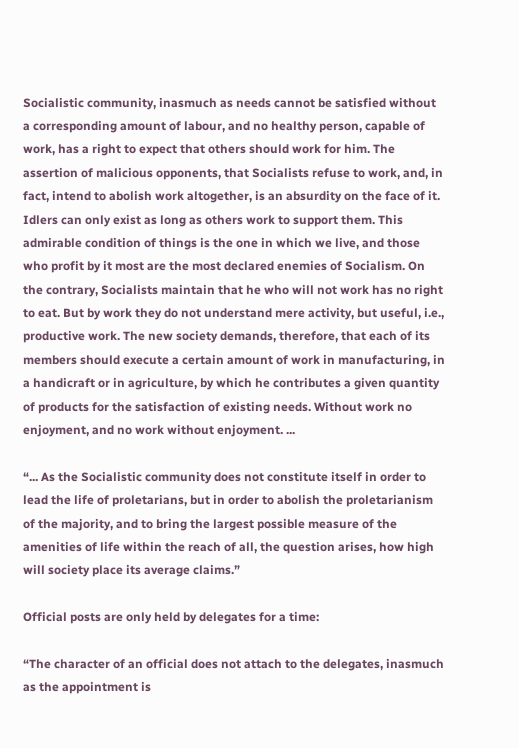Socialistic community, inasmuch as needs cannot be satisfied without a corresponding amount of labour, and no healthy person, capable of work, has a right to expect that others should work for him. The assertion of malicious opponents, that Socialists refuse to work, and, in fact, intend to abolish work altogether, is an absurdity on the face of it. Idlers can only exist as long as others work to support them. This admirable condition of things is the one in which we live, and those who profit by it most are the most declared enemies of Socialism. On the contrary, Socialists maintain that he who will not work has no right to eat. But by work they do not understand mere activity, but useful, i.e., productive work. The new society demands, therefore, that each of its members should execute a certain amount of work in manufacturing, in a handicraft or in agriculture, by which he contributes a given quantity of products for the satisfaction of existing needs. Without work no enjoyment, and no work without enjoyment. ...

“... As the Socialistic community does not constitute itself in order to lead the life of proletarians, but in order to abolish the proletarianism of the majority, and to bring the largest possible measure of the amenities of life within the reach of all, the question arises, how high will society place its average claims.”

Official posts are only held by delegates for a time:

“The character of an official does not attach to the delegates, inasmuch as the appointment is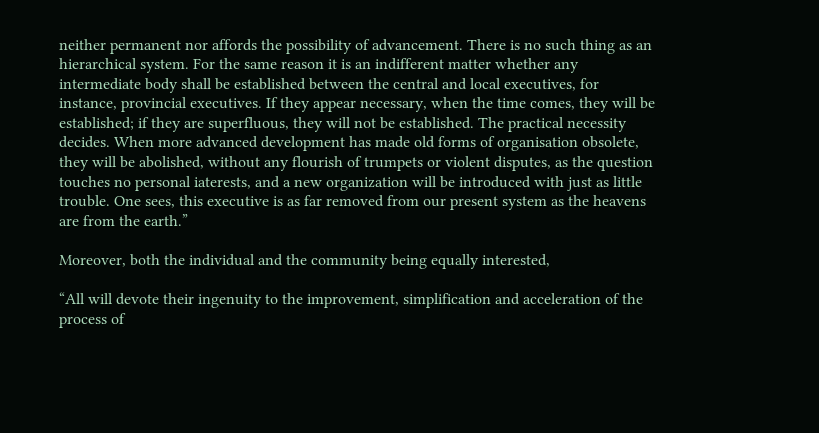neither permanent nor affords the possibility of advancement. There is no such thing as an hierarchical system. For the same reason it is an indifferent matter whether any intermediate body shall be established between the central and local executives, for instance, provincial executives. If they appear necessary, when the time comes, they will be established; if they are superfluous, they will not be established. The practical necessity decides. When more advanced development has made old forms of organisation obsolete, they will be abolished, without any flourish of trumpets or violent disputes, as the question touches no personal iaterests, and a new organization will be introduced with just as little trouble. One sees, this executive is as far removed from our present system as the heavens are from the earth.”

Moreover, both the individual and the community being equally interested,

“All will devote their ingenuity to the improvement, simplification and acceleration of the process of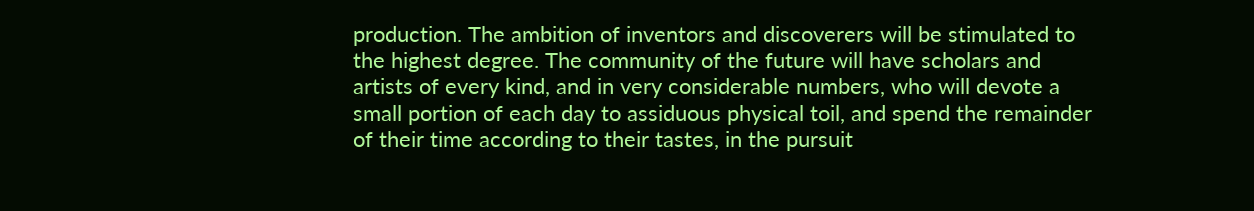production. The ambition of inventors and discoverers will be stimulated to the highest degree. The community of the future will have scholars and artists of every kind, and in very considerable numbers, who will devote a small portion of each day to assiduous physical toil, and spend the remainder of their time according to their tastes, in the pursuit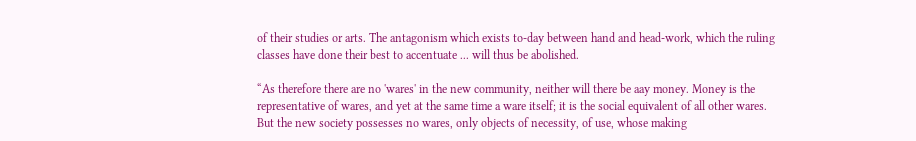of their studies or arts. The antagonism which exists to-day between hand and head-work, which the ruling classes have done their best to accentuate ... will thus be abolished.

“As therefore there are no 'wares' in the new community, neither will there be aay money. Money is the representative of wares, and yet at the same time a ware itself; it is the social equivalent of all other wares. But the new society possesses no wares, only objects of necessity, of use, whose making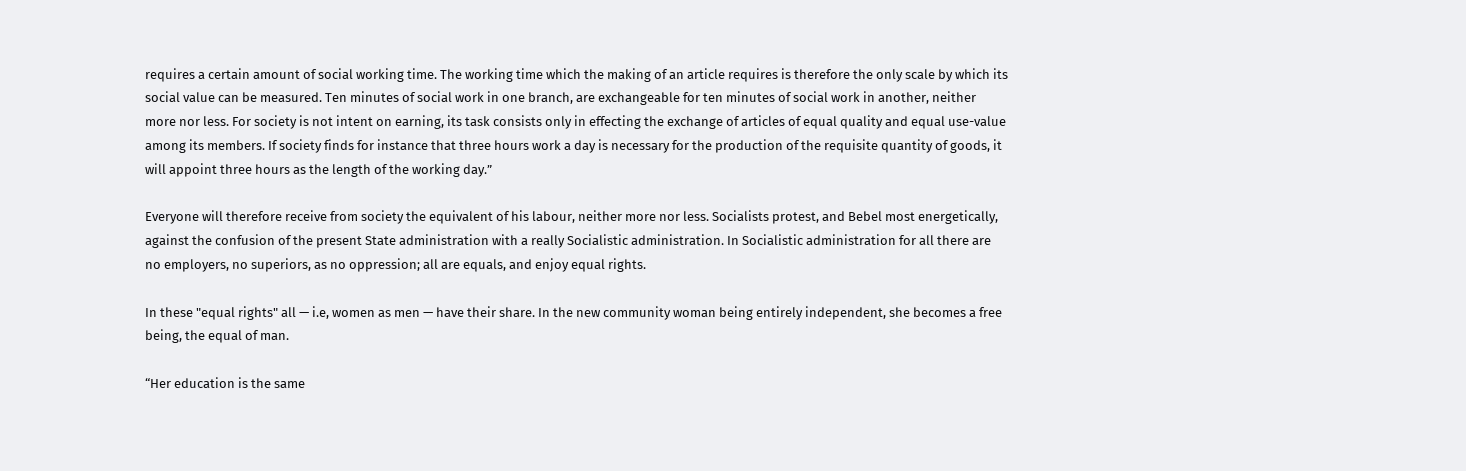requires a certain amount of social working time. The working time which the making of an article requires is therefore the only scale by which its social value can be measured. Ten minutes of social work in one branch, are exchangeable for ten minutes of social work in another, neither more nor less. For society is not intent on earning, its task consists only in effecting the exchange of articles of equal quality and equal use-value among its members. If society finds for instance that three hours work a day is necessary for the production of the requisite quantity of goods, it will appoint three hours as the length of the working day.”

Everyone will therefore receive from society the equivalent of his labour, neither more nor less. Socialists protest, and Bebel most energetically, against the confusion of the present State administration with a really Socialistic administration. In Socialistic administration for all there are no employers, no superiors, as no oppression; all are equals, and enjoy equal rights.

In these "equal rights" all — i.e, women as men — have their share. In the new community woman being entirely independent, she becomes a free being, the equal of man.

“Her education is the same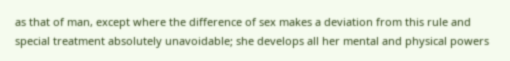as that of man, except where the difference of sex makes a deviation from this rule and special treatment absolutely unavoidable; she develops all her mental and physical powers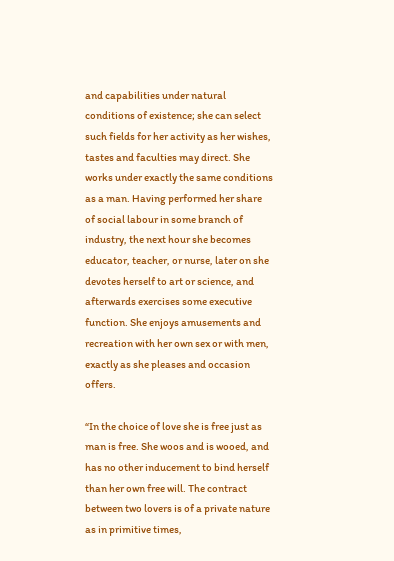and capabilities under natural conditions of existence; she can select such fields for her activity as her wishes, tastes and faculties may direct. She works under exactly the same conditions as a man. Having performed her share of social labour in some branch of industry, the next hour she becomes educator, teacher, or nurse, later on she devotes herself to art or science, and afterwards exercises some executive function. She enjoys amusements and recreation with her own sex or with men, exactly as she pleases and occasion offers.

“In the choice of love she is free just as man is free. She woos and is wooed, and has no other inducement to bind herself than her own free will. The contract between two lovers is of a private nature as in primitive times,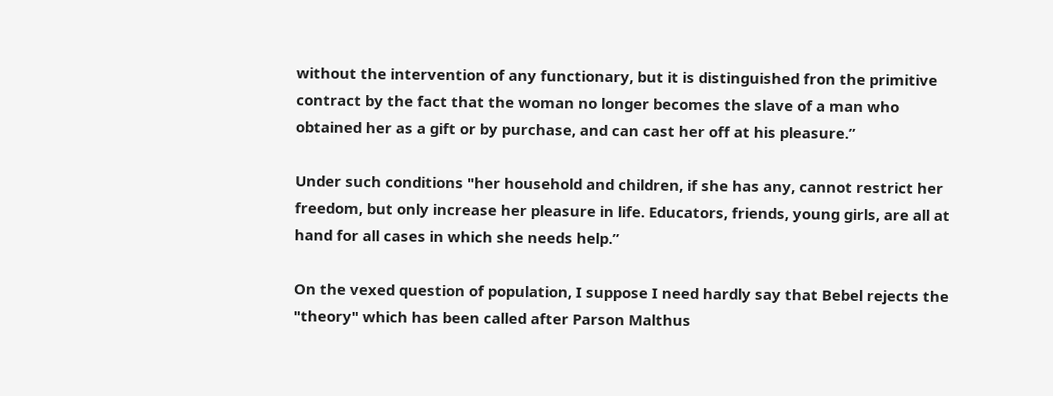without the intervention of any functionary, but it is distinguished fron the primitive contract by the fact that the woman no longer becomes the slave of a man who obtained her as a gift or by purchase, and can cast her off at his pleasure.”

Under such conditions "her household and children, if she has any, cannot restrict her freedom, but only increase her pleasure in life. Educators, friends, young girls, are all at hand for all cases in which she needs help.”

On the vexed question of population, I suppose I need hardly say that Bebel rejects the "theory" which has been called after Parson Malthus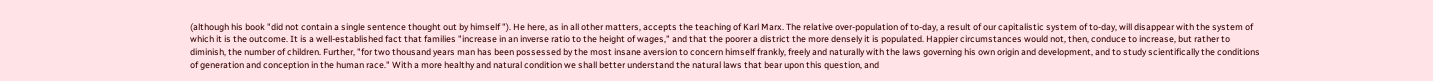(although his book "did not contain a single sentence thought out by himself "). He here, as in all other matters, accepts the teaching of Karl Marx. The relative over-population of to-day, a result of our capitalistic system of to-day, will disappear with the system of which it is the outcome. It is a well-established fact that families "increase in an inverse ratio to the height of wages," and that the poorer a district the more densely it is populated. Happier circumstances would not, then, conduce to increase, but rather to diminish, the number of children. Further, "for two thousand years man has been possessed by the most insane aversion to concern himself frankly, freely and naturally with the laws governing his own origin and development, and to study scientifically the conditions of generation and conception in the human race." With a more healthy and natural condition we shall better understand the natural laws that bear upon this question, and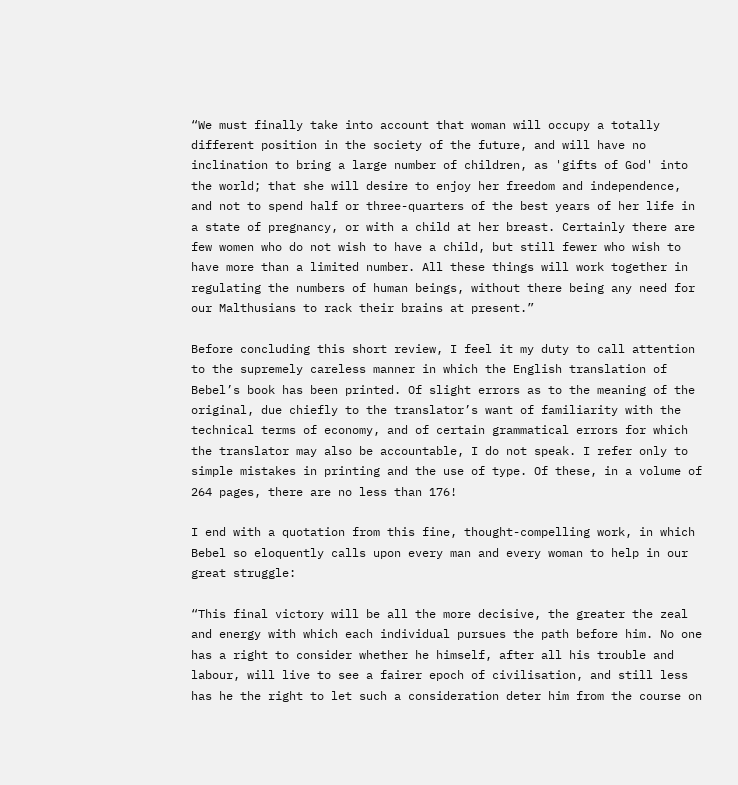“We must finally take into account that woman will occupy a totally different position in the society of the future, and will have no inclination to bring a large number of children, as 'gifts of God' into the world; that she will desire to enjoy her freedom and independence, and not to spend half or three-quarters of the best years of her life in a state of pregnancy, or with a child at her breast. Certainly there are few women who do not wish to have a child, but still fewer who wish to have more than a limited number. All these things will work together in regulating the numbers of human beings, without there being any need for our Malthusians to rack their brains at present.”

Before concluding this short review, I feel it my duty to call attention to the supremely careless manner in which the English translation of Bebel’s book has been printed. Of slight errors as to the meaning of the original, due chiefly to the translator’s want of familiarity with the technical terms of economy, and of certain grammatical errors for which the translator may also be accountable, I do not speak. I refer only to simple mistakes in printing and the use of type. Of these, in a volume of 264 pages, there are no less than 176!

I end with a quotation from this fine, thought-compelling work, in which Bebel so eloquently calls upon every man and every woman to help in our great struggle:

“This final victory will be all the more decisive, the greater the zeal and energy with which each individual pursues the path before him. No one has a right to consider whether he himself, after all his trouble and labour, will live to see a fairer epoch of civilisation, and still less has he the right to let such a consideration deter him from the course on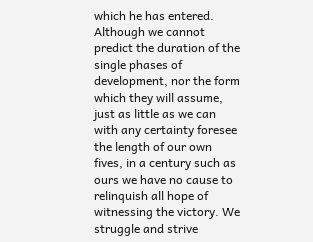which he has entered. Although we cannot predict the duration of the single phases of development, nor the form which they will assume, just as little as we can with any certainty foresee the length of our own fives, in a century such as ours we have no cause to relinquish all hope of witnessing the victory. We struggle and strive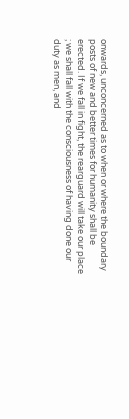onwards, unconcerned as to when or where the boundary posts of new and better times for humanity shall be erected. If we fall in fight, the rearguard will take our place ; we shall fall with the consciousness of having done our duty as men, and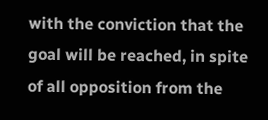with the conviction that the goal will be reached, in spite of all opposition from the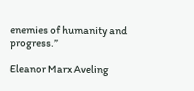enemies of humanity and progress.”

Eleanor Marx Aveling